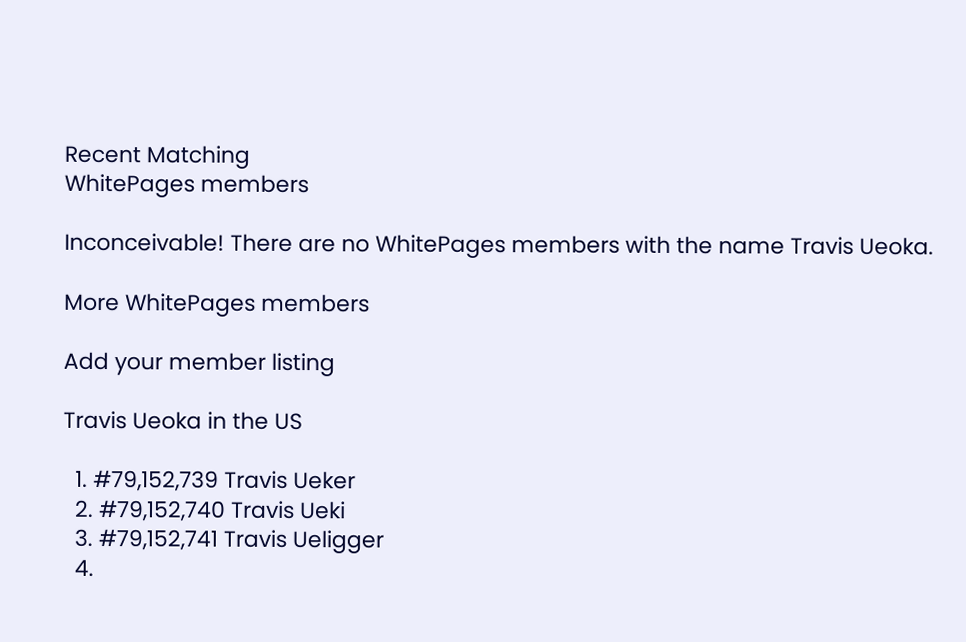Recent Matching
WhitePages members

Inconceivable! There are no WhitePages members with the name Travis Ueoka.

More WhitePages members

Add your member listing

Travis Ueoka in the US

  1. #79,152,739 Travis Ueker
  2. #79,152,740 Travis Ueki
  3. #79,152,741 Travis Ueligger
  4.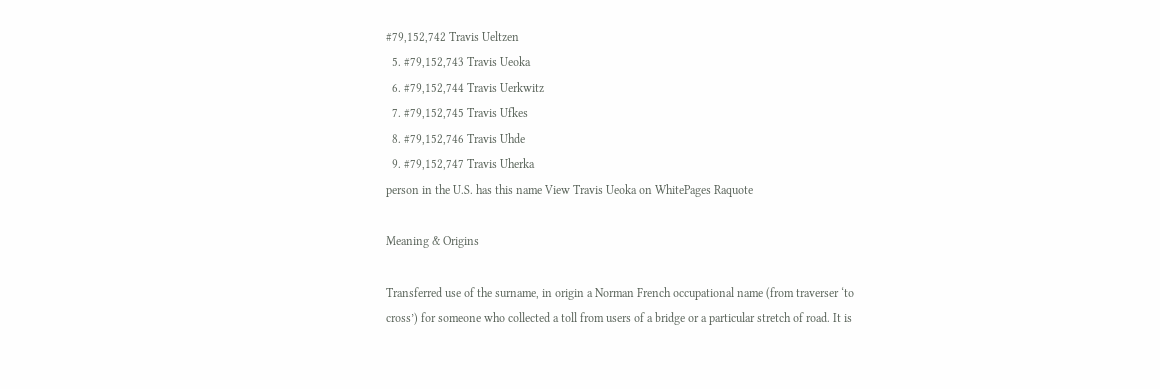#79,152,742 Travis Ueltzen
  5. #79,152,743 Travis Ueoka
  6. #79,152,744 Travis Uerkwitz
  7. #79,152,745 Travis Ufkes
  8. #79,152,746 Travis Uhde
  9. #79,152,747 Travis Uherka
person in the U.S. has this name View Travis Ueoka on WhitePages Raquote

Meaning & Origins

Transferred use of the surname, in origin a Norman French occupational name (from traverser ‘to cross’) for someone who collected a toll from users of a bridge or a particular stretch of road. It is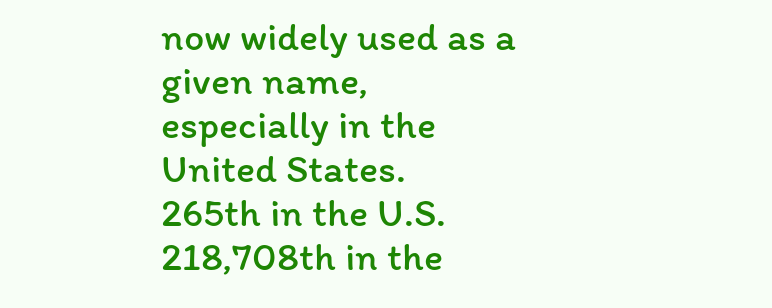now widely used as a given name, especially in the United States.
265th in the U.S.
218,708th in the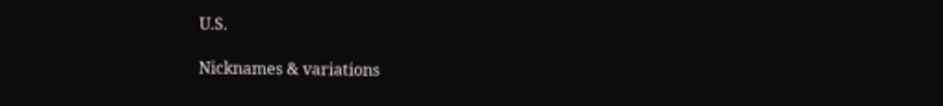U.S.

Nicknames & variations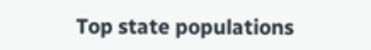Top state populations